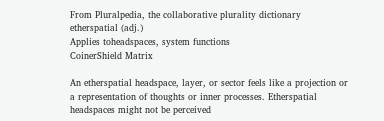From Pluralpedia, the collaborative plurality dictionary
etherspatial (adj.)
Applies toheadspaces, system functions
CoinerShield Matrix

An etherspatial headspace, layer, or sector feels like a projection or a representation of thoughts or inner processes. Etherspatial headspaces might not be perceived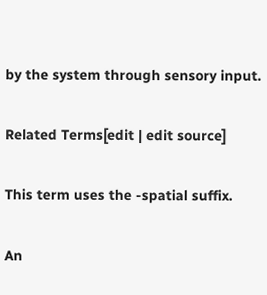by the system through sensory input.

Related Terms[edit | edit source]

This term uses the -spatial suffix.

An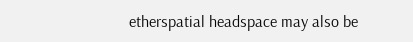etherspatial headspace may also be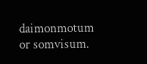daimonmotum or somvisum.